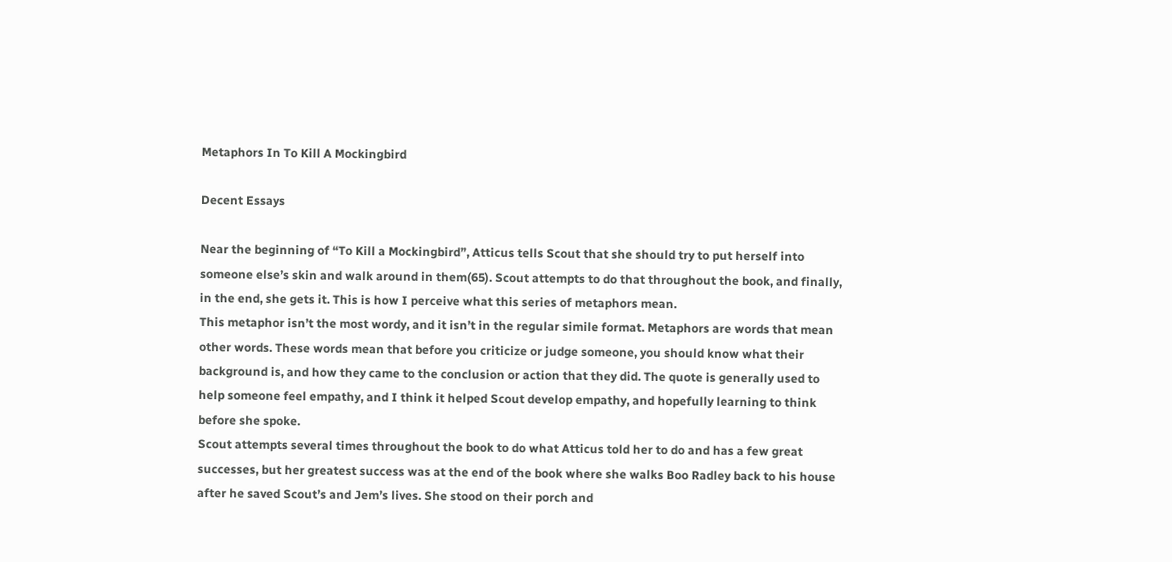Metaphors In To Kill A Mockingbird

Decent Essays

Near the beginning of “To Kill a Mockingbird”, Atticus tells Scout that she should try to put herself into someone else’s skin and walk around in them(65). Scout attempts to do that throughout the book, and finally, in the end, she gets it. This is how I perceive what this series of metaphors mean.
This metaphor isn’t the most wordy, and it isn’t in the regular simile format. Metaphors are words that mean other words. These words mean that before you criticize or judge someone, you should know what their background is, and how they came to the conclusion or action that they did. The quote is generally used to help someone feel empathy, and I think it helped Scout develop empathy, and hopefully learning to think before she spoke.
Scout attempts several times throughout the book to do what Atticus told her to do and has a few great successes, but her greatest success was at the end of the book where she walks Boo Radley back to his house after he saved Scout’s and Jem’s lives. She stood on their porch and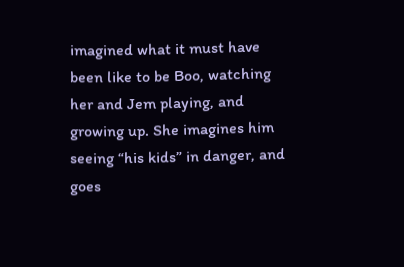imagined what it must have been like to be Boo, watching her and Jem playing, and growing up. She imagines him seeing “his kids” in danger, and goes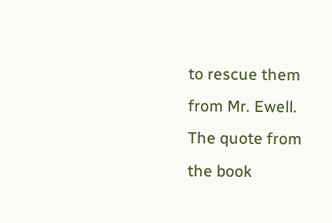to rescue them from Mr. Ewell. The quote from the book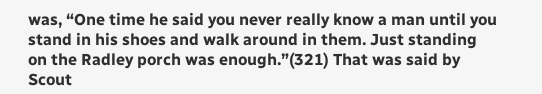was, “One time he said you never really know a man until you stand in his shoes and walk around in them. Just standing on the Radley porch was enough.”(321) That was said by Scout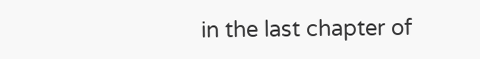in the last chapter of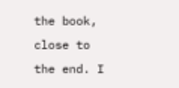the book, close to the end. I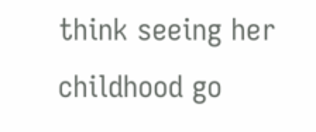think seeing her childhood go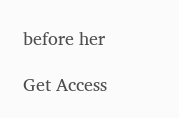before her

Get Access